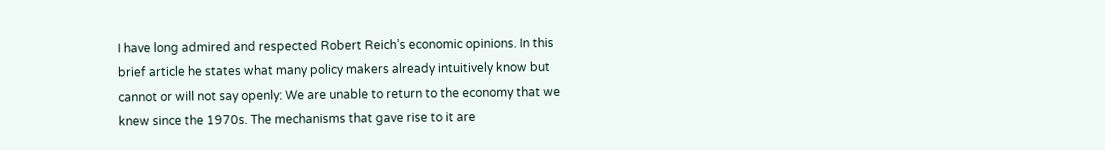I have long admired and respected Robert Reich’s economic opinions. In this brief article he states what many policy makers already intuitively know but cannot or will not say openly: We are unable to return to the economy that we knew since the 1970s. The mechanisms that gave rise to it are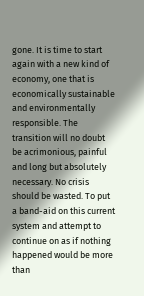gone. It is time to start again with a new kind of economy, one that is economically sustainable and environmentally responsible. The transition will no doubt be acrimonious, painful and long but absolutely necessary. No crisis should be wasted. To put a band-aid on this current system and attempt to continue on as if nothing happened would be more than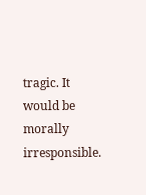tragic. It would be morally irresponsible.